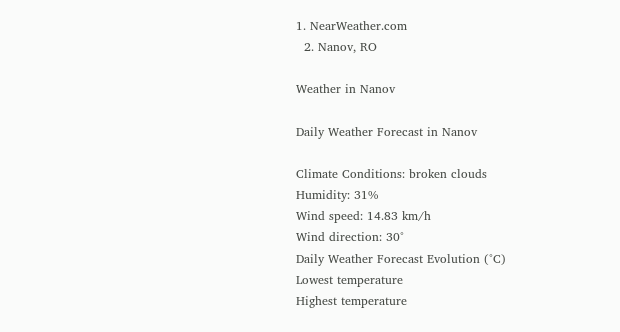1. NearWeather.com
  2. Nanov, RO

Weather in Nanov

Daily Weather Forecast in Nanov

Climate Conditions: broken clouds
Humidity: 31%
Wind speed: 14.83 km/h
Wind direction: 30°
Daily Weather Forecast Evolution (°C)
Lowest temperature
Highest temperature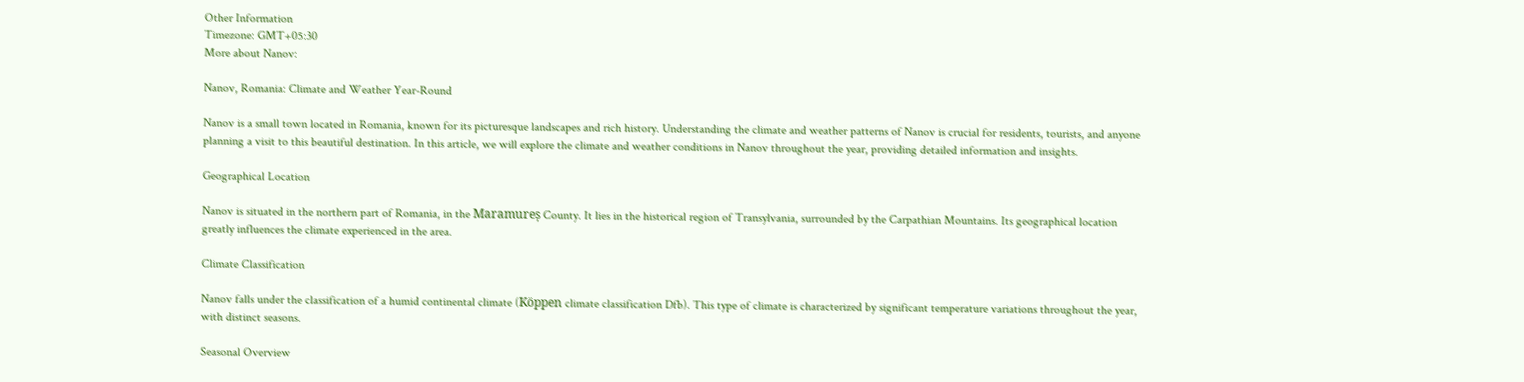Other Information
Timezone: GMT+05:30
More about Nanov:

Nanov, Romania: Climate and Weather Year-Round

Nanov is a small town located in Romania, known for its picturesque landscapes and rich history. Understanding the climate and weather patterns of Nanov is crucial for residents, tourists, and anyone planning a visit to this beautiful destination. In this article, we will explore the climate and weather conditions in Nanov throughout the year, providing detailed information and insights.

Geographical Location

Nanov is situated in the northern part of Romania, in the Maramureș County. It lies in the historical region of Transylvania, surrounded by the Carpathian Mountains. Its geographical location greatly influences the climate experienced in the area.

Climate Classification

Nanov falls under the classification of a humid continental climate (Köppen climate classification Dfb). This type of climate is characterized by significant temperature variations throughout the year, with distinct seasons.

Seasonal Overview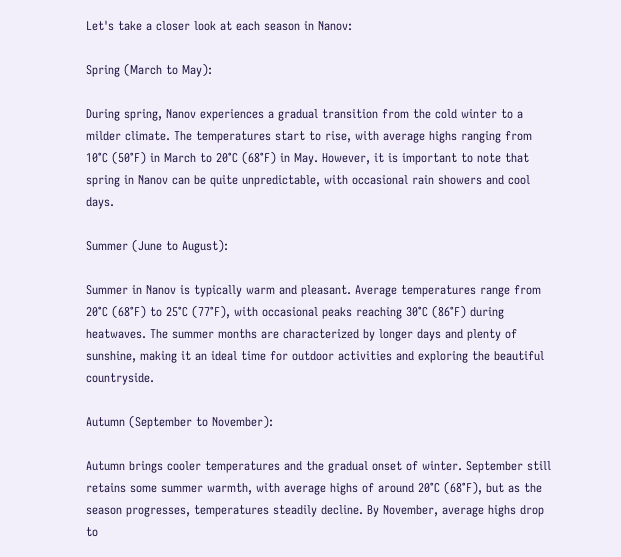Let's take a closer look at each season in Nanov:

Spring (March to May):

During spring, Nanov experiences a gradual transition from the cold winter to a milder climate. The temperatures start to rise, with average highs ranging from 10°C (50°F) in March to 20°C (68°F) in May. However, it is important to note that spring in Nanov can be quite unpredictable, with occasional rain showers and cool days.

Summer (June to August):

Summer in Nanov is typically warm and pleasant. Average temperatures range from 20°C (68°F) to 25°C (77°F), with occasional peaks reaching 30°C (86°F) during heatwaves. The summer months are characterized by longer days and plenty of sunshine, making it an ideal time for outdoor activities and exploring the beautiful countryside.

Autumn (September to November):

Autumn brings cooler temperatures and the gradual onset of winter. September still retains some summer warmth, with average highs of around 20°C (68°F), but as the season progresses, temperatures steadily decline. By November, average highs drop to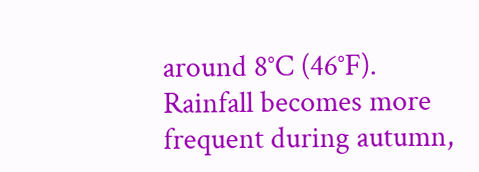around 8°C (46°F). Rainfall becomes more frequent during autumn,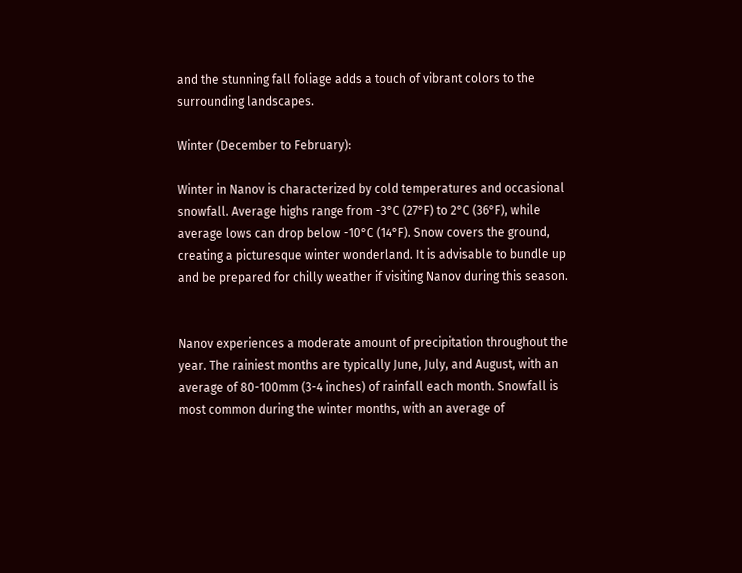and the stunning fall foliage adds a touch of vibrant colors to the surrounding landscapes.

Winter (December to February):

Winter in Nanov is characterized by cold temperatures and occasional snowfall. Average highs range from -3°C (27°F) to 2°C (36°F), while average lows can drop below -10°C (14°F). Snow covers the ground, creating a picturesque winter wonderland. It is advisable to bundle up and be prepared for chilly weather if visiting Nanov during this season.


Nanov experiences a moderate amount of precipitation throughout the year. The rainiest months are typically June, July, and August, with an average of 80-100mm (3-4 inches) of rainfall each month. Snowfall is most common during the winter months, with an average of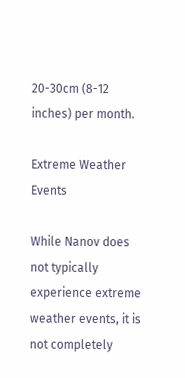20-30cm (8-12 inches) per month.

Extreme Weather Events

While Nanov does not typically experience extreme weather events, it is not completely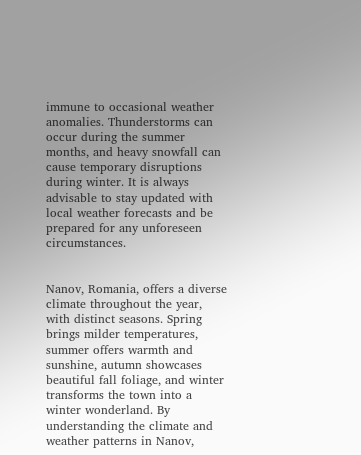immune to occasional weather anomalies. Thunderstorms can occur during the summer months, and heavy snowfall can cause temporary disruptions during winter. It is always advisable to stay updated with local weather forecasts and be prepared for any unforeseen circumstances.


Nanov, Romania, offers a diverse climate throughout the year, with distinct seasons. Spring brings milder temperatures, summer offers warmth and sunshine, autumn showcases beautiful fall foliage, and winter transforms the town into a winter wonderland. By understanding the climate and weather patterns in Nanov,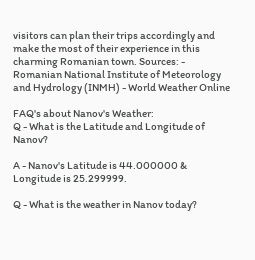visitors can plan their trips accordingly and make the most of their experience in this charming Romanian town. Sources: - Romanian National Institute of Meteorology and Hydrology (INMH) - World Weather Online

FAQ's about Nanov's Weather:
Q - What is the Latitude and Longitude of Nanov?

A - Nanov's Latitude is 44.000000 & Longitude is 25.299999.

Q - What is the weather in Nanov today?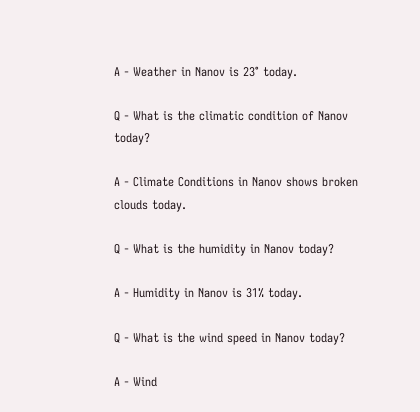A - Weather in Nanov is 23° today.

Q - What is the climatic condition of Nanov today?

A - Climate Conditions in Nanov shows broken clouds today.

Q - What is the humidity in Nanov today?

A - Humidity in Nanov is 31% today.

Q - What is the wind speed in Nanov today?

A - Wind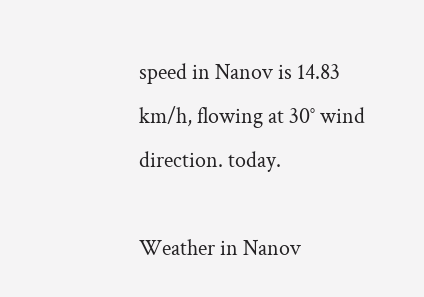speed in Nanov is 14.83 km/h, flowing at 30° wind direction. today.

Weather in Nanov